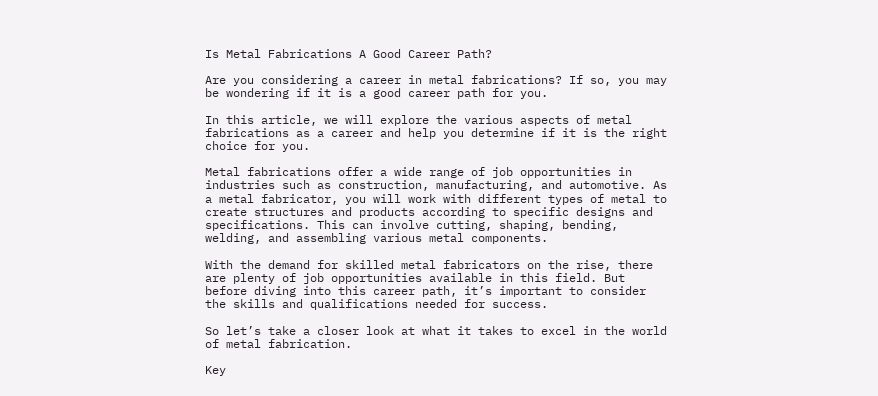Is Metal Fabrications A Good Career Path?

Are you considering a career in metal fabrications? If so, you may be wondering if it is a good career path for you.

In this article, we will explore the various aspects of metal fabrications as a career and help you determine if it is the right choice for you.

Metal fabrications offer a wide range of job opportunities in industries such as construction, manufacturing, and automotive. As a metal fabricator, you will work with different types of metal to create structures and products according to specific designs and specifications. This can involve cutting, shaping, bending, welding, and assembling various metal components.

With the demand for skilled metal fabricators on the rise, there are plenty of job opportunities available in this field. But before diving into this career path, it’s important to consider the skills and qualifications needed for success.

So let’s take a closer look at what it takes to excel in the world of metal fabrication.

Key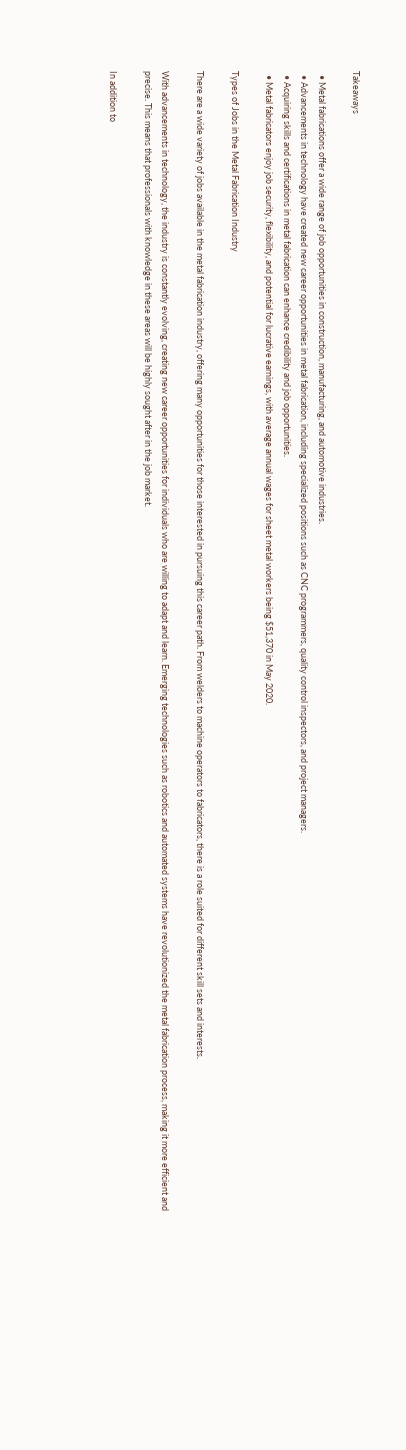Takeaways

  • Metal fabrications offer a wide range of job opportunities in construction, manufacturing, and automotive industries.
  • Advancements in technology have created new career opportunities in metal fabrication, including specialized positions such as CNC programmers, quality control inspectors, and project managers.
  • Acquiring skills and certifications in metal fabrication can enhance credibility and job opportunities.
  • Metal fabricators enjoy job security, flexibility, and potential for lucrative earnings, with average annual wages for sheet metal workers being $51,370 in May 2020.

Types of Jobs in the Metal Fabrication Industry

There are a wide variety of jobs available in the metal fabrication industry, offering many opportunities for those interested in pursuing this career path. From welders to machine operators to fabricators, there is a role suited for different skill sets and interests.

With advancements in technology, the industry is constantly evolving, creating new career opportunities for individuals who are willing to adapt and learn. Emerging technologies such as robotics and automated systems have revolutionized the metal fabrication process, making it more efficient and precise. This means that professionals with knowledge in these areas will be highly sought after in the job market.

In addition to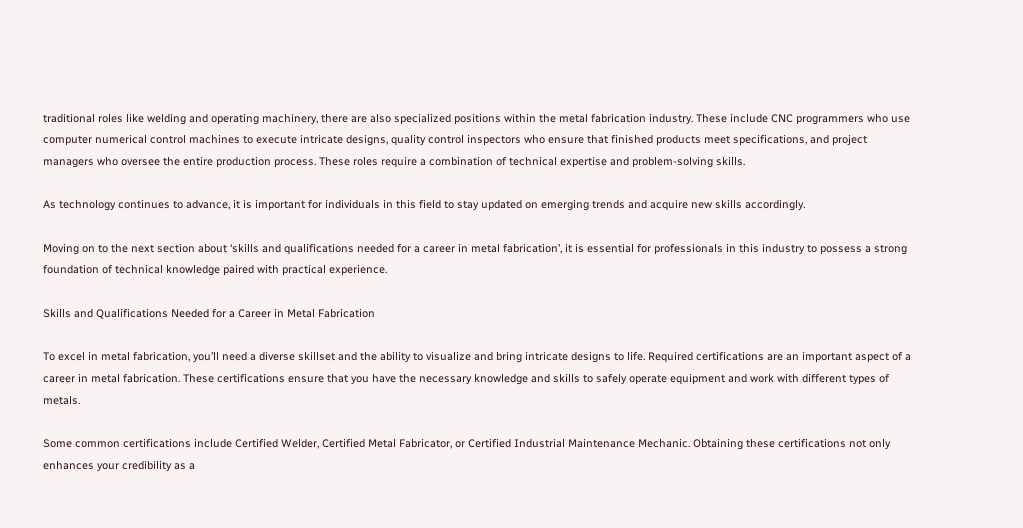traditional roles like welding and operating machinery, there are also specialized positions within the metal fabrication industry. These include CNC programmers who use computer numerical control machines to execute intricate designs, quality control inspectors who ensure that finished products meet specifications, and project managers who oversee the entire production process. These roles require a combination of technical expertise and problem-solving skills.

As technology continues to advance, it is important for individuals in this field to stay updated on emerging trends and acquire new skills accordingly.

Moving on to the next section about ‘skills and qualifications needed for a career in metal fabrication’, it is essential for professionals in this industry to possess a strong foundation of technical knowledge paired with practical experience.

Skills and Qualifications Needed for a Career in Metal Fabrication

To excel in metal fabrication, you’ll need a diverse skillset and the ability to visualize and bring intricate designs to life. Required certifications are an important aspect of a career in metal fabrication. These certifications ensure that you have the necessary knowledge and skills to safely operate equipment and work with different types of metals.

Some common certifications include Certified Welder, Certified Metal Fabricator, or Certified Industrial Maintenance Mechanic. Obtaining these certifications not only enhances your credibility as a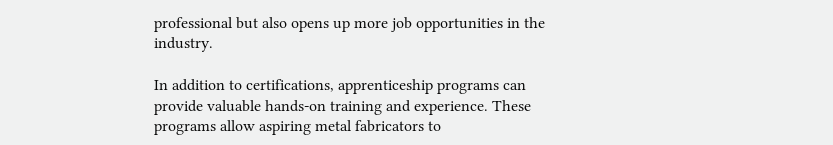professional but also opens up more job opportunities in the industry.

In addition to certifications, apprenticeship programs can provide valuable hands-on training and experience. These programs allow aspiring metal fabricators to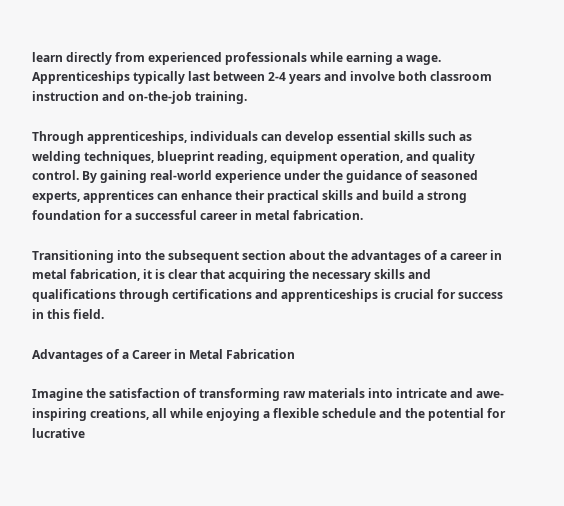learn directly from experienced professionals while earning a wage. Apprenticeships typically last between 2-4 years and involve both classroom instruction and on-the-job training.

Through apprenticeships, individuals can develop essential skills such as welding techniques, blueprint reading, equipment operation, and quality control. By gaining real-world experience under the guidance of seasoned experts, apprentices can enhance their practical skills and build a strong foundation for a successful career in metal fabrication.

Transitioning into the subsequent section about the advantages of a career in metal fabrication, it is clear that acquiring the necessary skills and qualifications through certifications and apprenticeships is crucial for success in this field.

Advantages of a Career in Metal Fabrication

Imagine the satisfaction of transforming raw materials into intricate and awe-inspiring creations, all while enjoying a flexible schedule and the potential for lucrative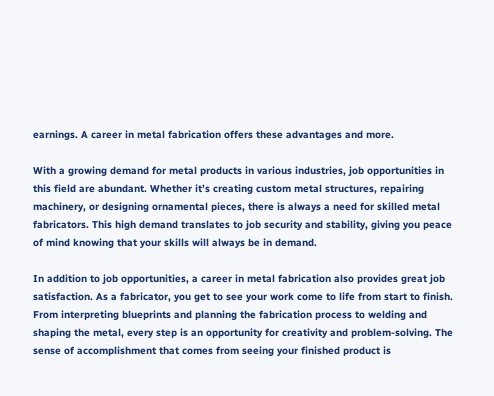earnings. A career in metal fabrication offers these advantages and more.

With a growing demand for metal products in various industries, job opportunities in this field are abundant. Whether it’s creating custom metal structures, repairing machinery, or designing ornamental pieces, there is always a need for skilled metal fabricators. This high demand translates to job security and stability, giving you peace of mind knowing that your skills will always be in demand.

In addition to job opportunities, a career in metal fabrication also provides great job satisfaction. As a fabricator, you get to see your work come to life from start to finish. From interpreting blueprints and planning the fabrication process to welding and shaping the metal, every step is an opportunity for creativity and problem-solving. The sense of accomplishment that comes from seeing your finished product is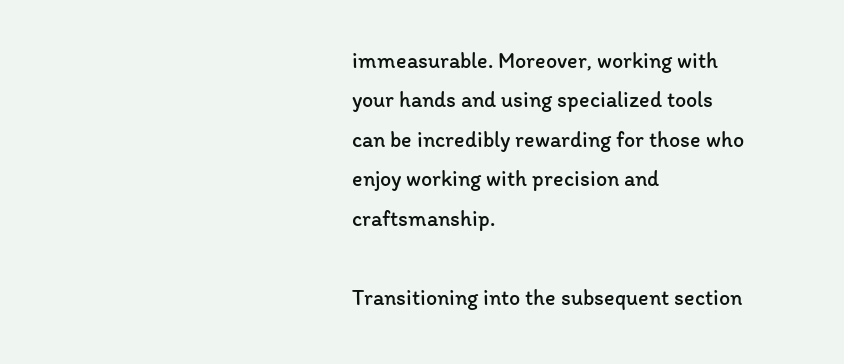immeasurable. Moreover, working with your hands and using specialized tools can be incredibly rewarding for those who enjoy working with precision and craftsmanship.

Transitioning into the subsequent section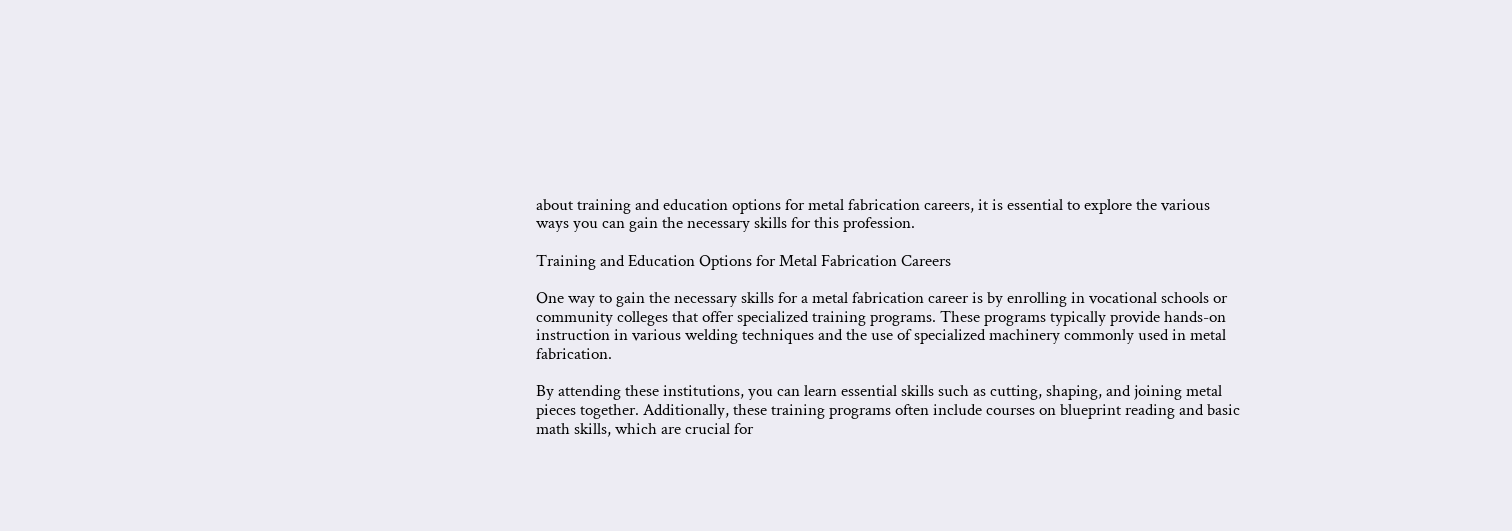about training and education options for metal fabrication careers, it is essential to explore the various ways you can gain the necessary skills for this profession.

Training and Education Options for Metal Fabrication Careers

One way to gain the necessary skills for a metal fabrication career is by enrolling in vocational schools or community colleges that offer specialized training programs. These programs typically provide hands-on instruction in various welding techniques and the use of specialized machinery commonly used in metal fabrication.

By attending these institutions, you can learn essential skills such as cutting, shaping, and joining metal pieces together. Additionally, these training programs often include courses on blueprint reading and basic math skills, which are crucial for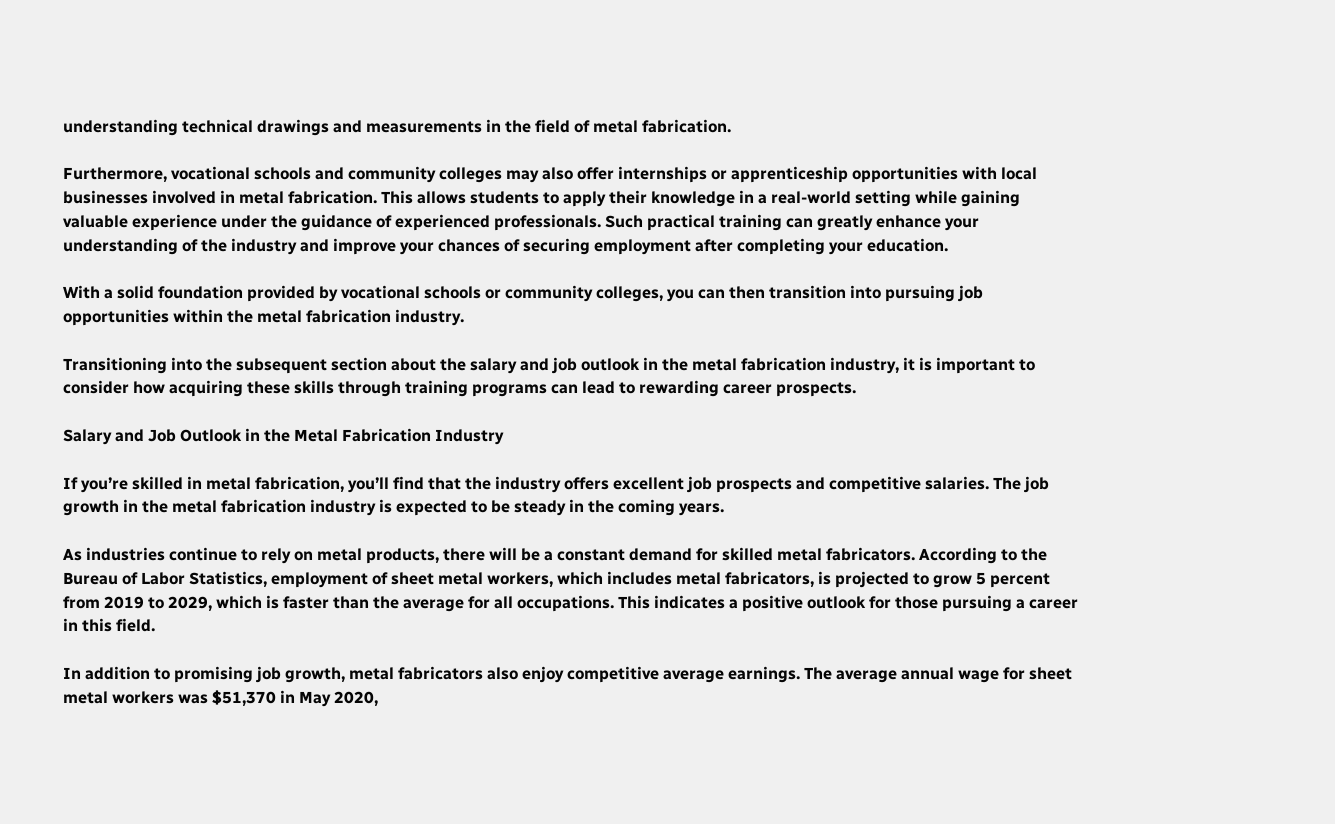understanding technical drawings and measurements in the field of metal fabrication.

Furthermore, vocational schools and community colleges may also offer internships or apprenticeship opportunities with local businesses involved in metal fabrication. This allows students to apply their knowledge in a real-world setting while gaining valuable experience under the guidance of experienced professionals. Such practical training can greatly enhance your understanding of the industry and improve your chances of securing employment after completing your education.

With a solid foundation provided by vocational schools or community colleges, you can then transition into pursuing job opportunities within the metal fabrication industry.

Transitioning into the subsequent section about the salary and job outlook in the metal fabrication industry, it is important to consider how acquiring these skills through training programs can lead to rewarding career prospects.

Salary and Job Outlook in the Metal Fabrication Industry

If you’re skilled in metal fabrication, you’ll find that the industry offers excellent job prospects and competitive salaries. The job growth in the metal fabrication industry is expected to be steady in the coming years.

As industries continue to rely on metal products, there will be a constant demand for skilled metal fabricators. According to the Bureau of Labor Statistics, employment of sheet metal workers, which includes metal fabricators, is projected to grow 5 percent from 2019 to 2029, which is faster than the average for all occupations. This indicates a positive outlook for those pursuing a career in this field.

In addition to promising job growth, metal fabricators also enjoy competitive average earnings. The average annual wage for sheet metal workers was $51,370 in May 2020,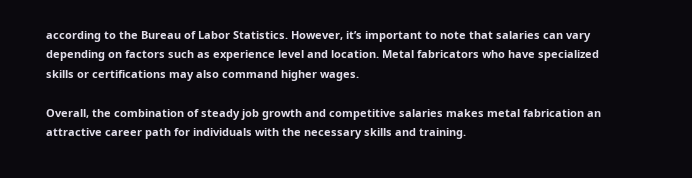according to the Bureau of Labor Statistics. However, it’s important to note that salaries can vary depending on factors such as experience level and location. Metal fabricators who have specialized skills or certifications may also command higher wages.

Overall, the combination of steady job growth and competitive salaries makes metal fabrication an attractive career path for individuals with the necessary skills and training.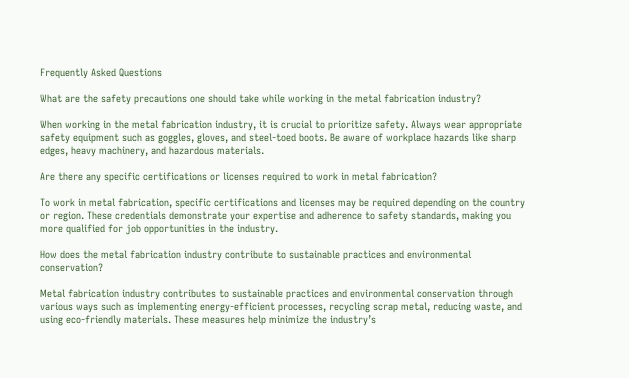Frequently Asked Questions

What are the safety precautions one should take while working in the metal fabrication industry?

When working in the metal fabrication industry, it is crucial to prioritize safety. Always wear appropriate safety equipment such as goggles, gloves, and steel-toed boots. Be aware of workplace hazards like sharp edges, heavy machinery, and hazardous materials.

Are there any specific certifications or licenses required to work in metal fabrication?

To work in metal fabrication, specific certifications and licenses may be required depending on the country or region. These credentials demonstrate your expertise and adherence to safety standards, making you more qualified for job opportunities in the industry.

How does the metal fabrication industry contribute to sustainable practices and environmental conservation?

Metal fabrication industry contributes to sustainable practices and environmental conservation through various ways such as implementing energy-efficient processes, recycling scrap metal, reducing waste, and using eco-friendly materials. These measures help minimize the industry’s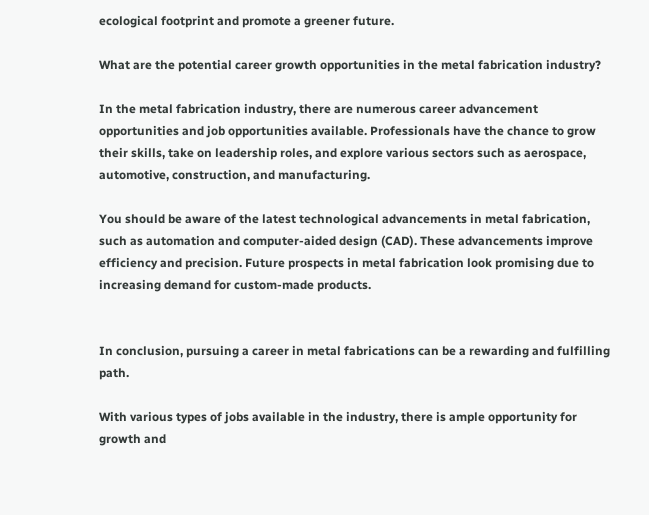ecological footprint and promote a greener future.

What are the potential career growth opportunities in the metal fabrication industry?

In the metal fabrication industry, there are numerous career advancement opportunities and job opportunities available. Professionals have the chance to grow their skills, take on leadership roles, and explore various sectors such as aerospace, automotive, construction, and manufacturing.

You should be aware of the latest technological advancements in metal fabrication, such as automation and computer-aided design (CAD). These advancements improve efficiency and precision. Future prospects in metal fabrication look promising due to increasing demand for custom-made products.


In conclusion, pursuing a career in metal fabrications can be a rewarding and fulfilling path.

With various types of jobs available in the industry, there is ample opportunity for growth and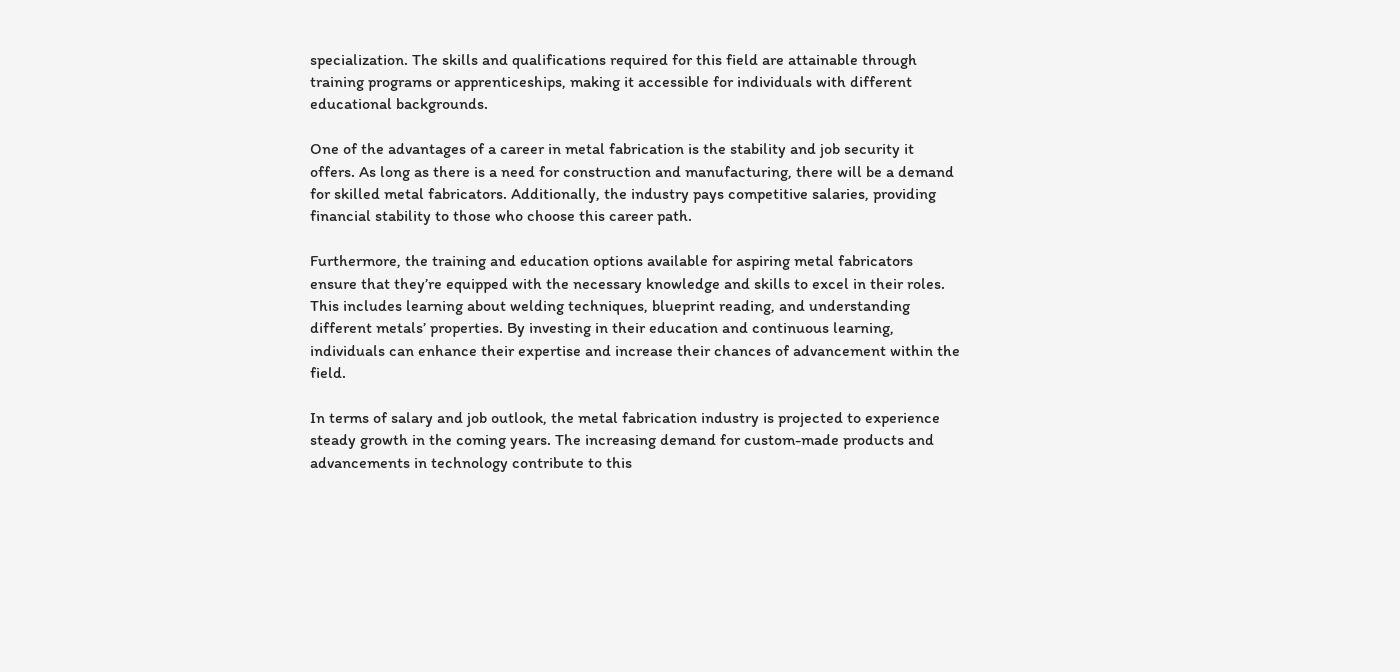specialization. The skills and qualifications required for this field are attainable through training programs or apprenticeships, making it accessible for individuals with different educational backgrounds.

One of the advantages of a career in metal fabrication is the stability and job security it offers. As long as there is a need for construction and manufacturing, there will be a demand for skilled metal fabricators. Additionally, the industry pays competitive salaries, providing financial stability to those who choose this career path.

Furthermore, the training and education options available for aspiring metal fabricators ensure that they’re equipped with the necessary knowledge and skills to excel in their roles. This includes learning about welding techniques, blueprint reading, and understanding different metals’ properties. By investing in their education and continuous learning, individuals can enhance their expertise and increase their chances of advancement within the field.

In terms of salary and job outlook, the metal fabrication industry is projected to experience steady growth in the coming years. The increasing demand for custom-made products and advancements in technology contribute to this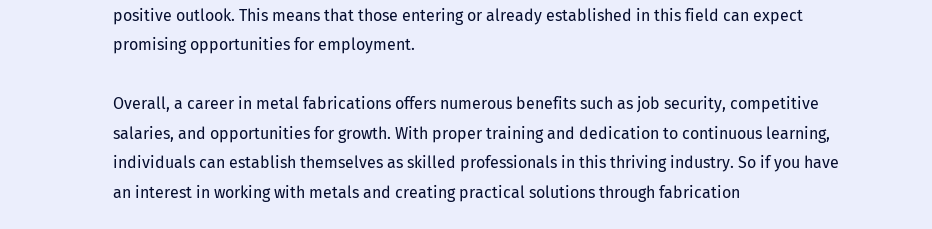positive outlook. This means that those entering or already established in this field can expect promising opportunities for employment.

Overall, a career in metal fabrications offers numerous benefits such as job security, competitive salaries, and opportunities for growth. With proper training and dedication to continuous learning, individuals can establish themselves as skilled professionals in this thriving industry. So if you have an interest in working with metals and creating practical solutions through fabrication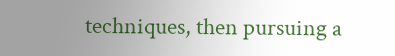techniques, then pursuing a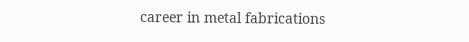career in metal fabrications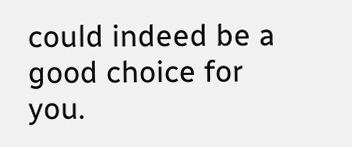could indeed be a good choice for you.